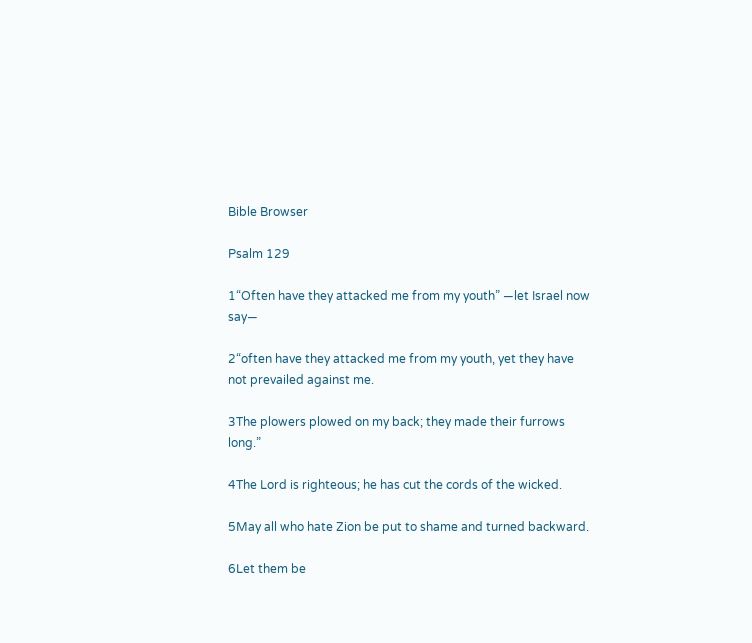Bible Browser

Psalm 129

1“Often have they attacked me from my youth” —let Israel now say—

2“often have they attacked me from my youth, yet they have not prevailed against me.

3The plowers plowed on my back; they made their furrows long.”

4The Lord is righteous; he has cut the cords of the wicked.

5May all who hate Zion be put to shame and turned backward.

6Let them be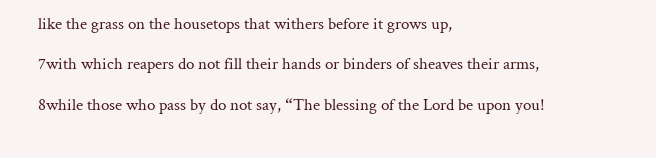like the grass on the housetops that withers before it grows up,

7with which reapers do not fill their hands or binders of sheaves their arms,

8while those who pass by do not say, “The blessing of the Lord be upon you!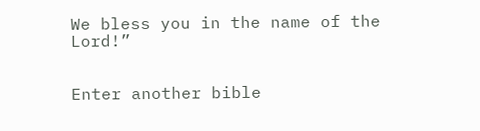We bless you in the name of the Lord!”


Enter another bible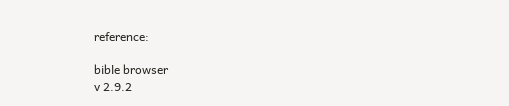reference:

bible browser
v 2.9.2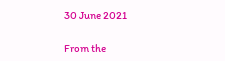30 June 2021

From the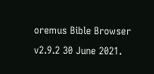oremus Bible Browser v2.9.2 30 June 2021.